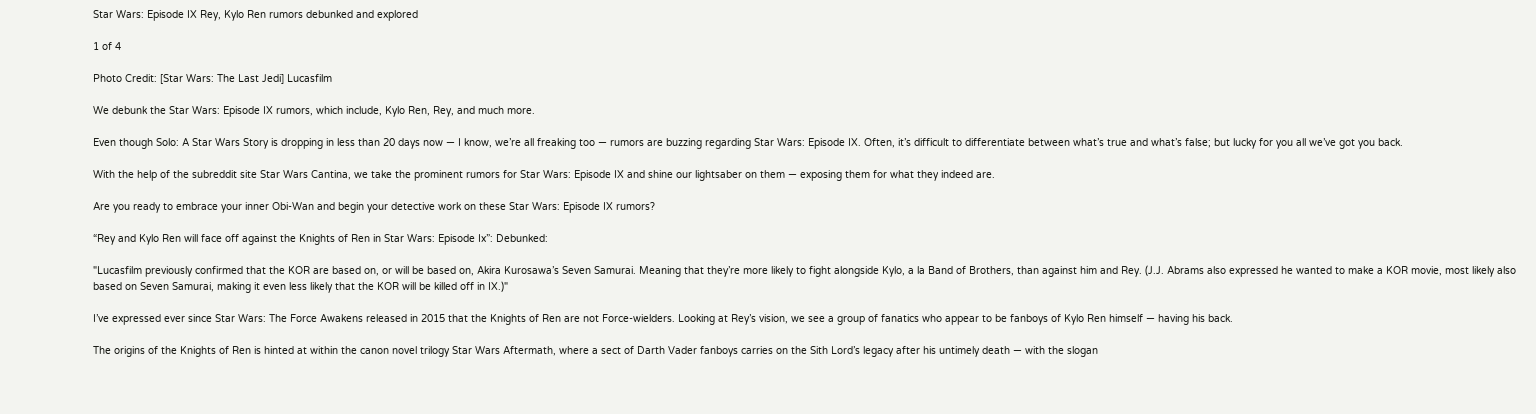Star Wars: Episode IX Rey, Kylo Ren rumors debunked and explored

1 of 4

Photo Credit: [Star Wars: The Last Jedi] Lucasfilm

We debunk the Star Wars: Episode IX rumors, which include, Kylo Ren, Rey, and much more.

Even though Solo: A Star Wars Story is dropping in less than 20 days now — I know, we’re all freaking too — rumors are buzzing regarding Star Wars: Episode IX. Often, it’s difficult to differentiate between what’s true and what’s false; but lucky for you all we’ve got you back.

With the help of the subreddit site Star Wars Cantina, we take the prominent rumors for Star Wars: Episode IX and shine our lightsaber on them — exposing them for what they indeed are.

Are you ready to embrace your inner Obi-Wan and begin your detective work on these Star Wars: Episode IX rumors?

“Rey and Kylo Ren will face off against the Knights of Ren in Star Wars: Episode Ix”: Debunked:

"Lucasfilm previously confirmed that the KOR are based on, or will be based on, Akira Kurosawa’s Seven Samurai. Meaning that they’re more likely to fight alongside Kylo, a la Band of Brothers, than against him and Rey. (J.J. Abrams also expressed he wanted to make a KOR movie, most likely also based on Seven Samurai, making it even less likely that the KOR will be killed off in IX.)"

I’ve expressed ever since Star Wars: The Force Awakens released in 2015 that the Knights of Ren are not Force-wielders. Looking at Rey’s vision, we see a group of fanatics who appear to be fanboys of Kylo Ren himself — having his back.

The origins of the Knights of Ren is hinted at within the canon novel trilogy Star Wars Aftermath, where a sect of Darth Vader fanboys carries on the Sith Lord’s legacy after his untimely death — with the slogan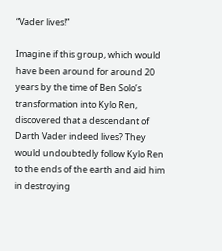“Vader lives!”

Imagine if this group, which would have been around for around 20 years by the time of Ben Solo’s transformation into Kylo Ren, discovered that a descendant of Darth Vader indeed lives? They would undoubtedly follow Kylo Ren to the ends of the earth and aid him in destroying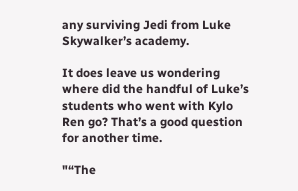any surviving Jedi from Luke Skywalker’s academy.

It does leave us wondering where did the handful of Luke’s students who went with Kylo Ren go? That’s a good question for another time.

"“The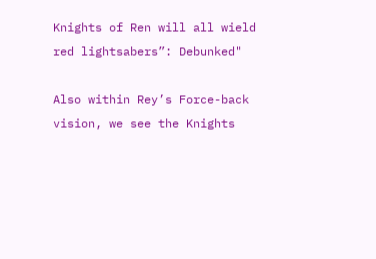Knights of Ren will all wield red lightsabers”: Debunked"

Also within Rey’s Force-back vision, we see the Knights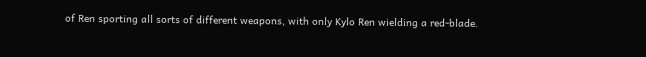of Ren sporting all sorts of different weapons, with only Kylo Ren wielding a red-blade.